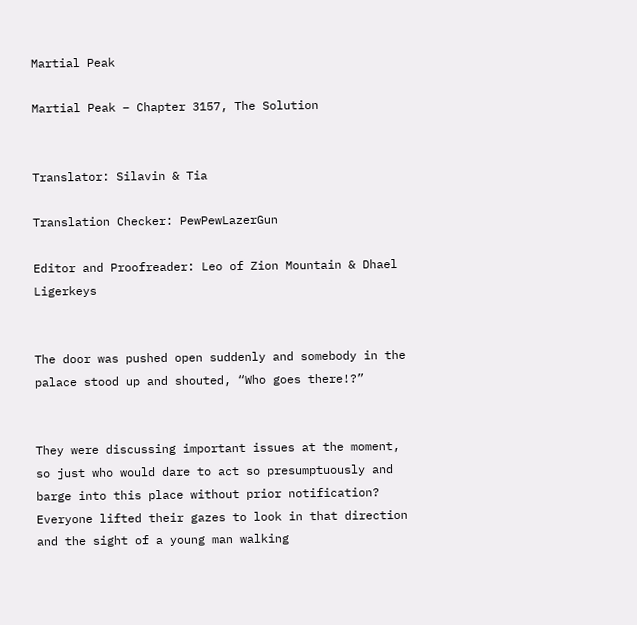Martial Peak

Martial Peak – Chapter 3157, The Solution


Translator: Silavin & Tia

Translation Checker: PewPewLazerGun

Editor and Proofreader: Leo of Zion Mountain & Dhael Ligerkeys


The door was pushed open suddenly and somebody in the palace stood up and shouted, “Who goes there!?”


They were discussing important issues at the moment, so just who would dare to act so presumptuously and barge into this place without prior notification? Everyone lifted their gazes to look in that direction and the sight of a young man walking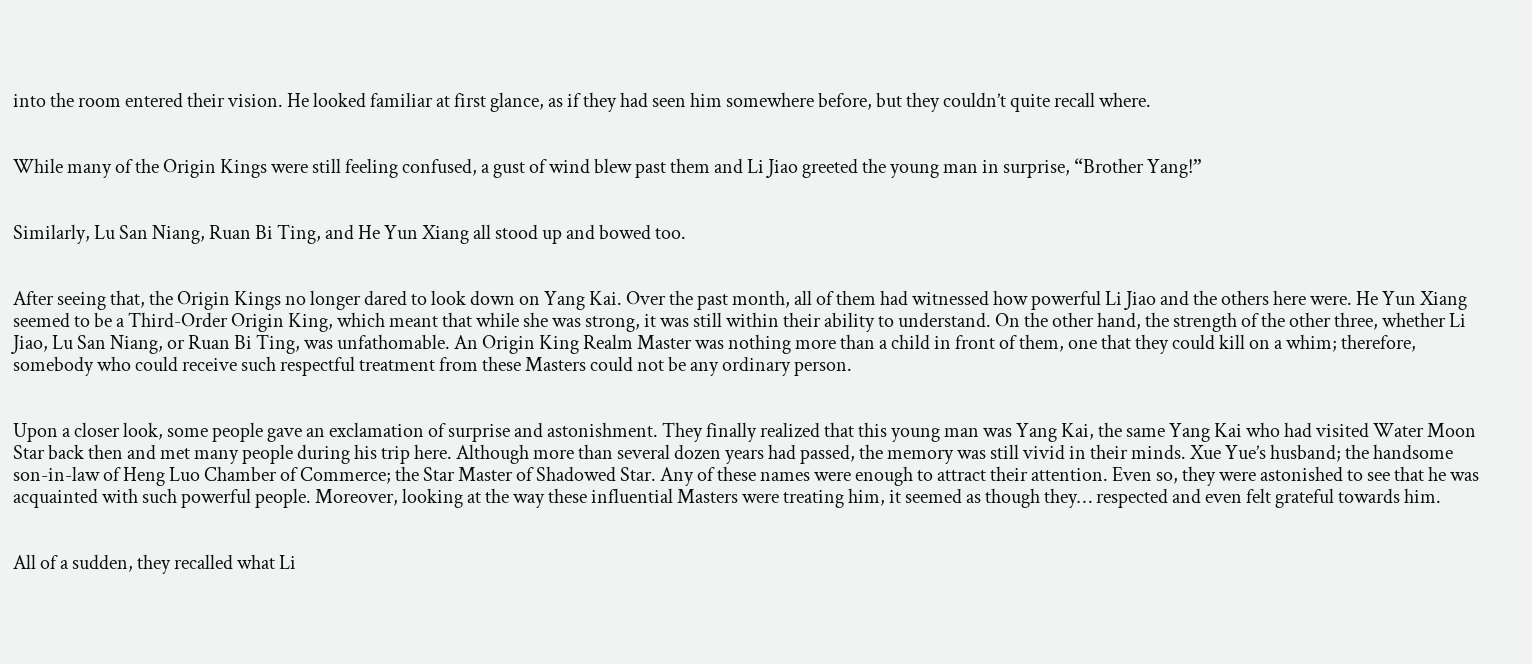into the room entered their vision. He looked familiar at first glance, as if they had seen him somewhere before, but they couldn’t quite recall where.


While many of the Origin Kings were still feeling confused, a gust of wind blew past them and Li Jiao greeted the young man in surprise, “Brother Yang!”


Similarly, Lu San Niang, Ruan Bi Ting, and He Yun Xiang all stood up and bowed too.


After seeing that, the Origin Kings no longer dared to look down on Yang Kai. Over the past month, all of them had witnessed how powerful Li Jiao and the others here were. He Yun Xiang seemed to be a Third-Order Origin King, which meant that while she was strong, it was still within their ability to understand. On the other hand, the strength of the other three, whether Li Jiao, Lu San Niang, or Ruan Bi Ting, was unfathomable. An Origin King Realm Master was nothing more than a child in front of them, one that they could kill on a whim; therefore, somebody who could receive such respectful treatment from these Masters could not be any ordinary person.


Upon a closer look, some people gave an exclamation of surprise and astonishment. They finally realized that this young man was Yang Kai, the same Yang Kai who had visited Water Moon Star back then and met many people during his trip here. Although more than several dozen years had passed, the memory was still vivid in their minds. Xue Yue’s husband; the handsome son-in-law of Heng Luo Chamber of Commerce; the Star Master of Shadowed Star. Any of these names were enough to attract their attention. Even so, they were astonished to see that he was acquainted with such powerful people. Moreover, looking at the way these influential Masters were treating him, it seemed as though they… respected and even felt grateful towards him.


All of a sudden, they recalled what Li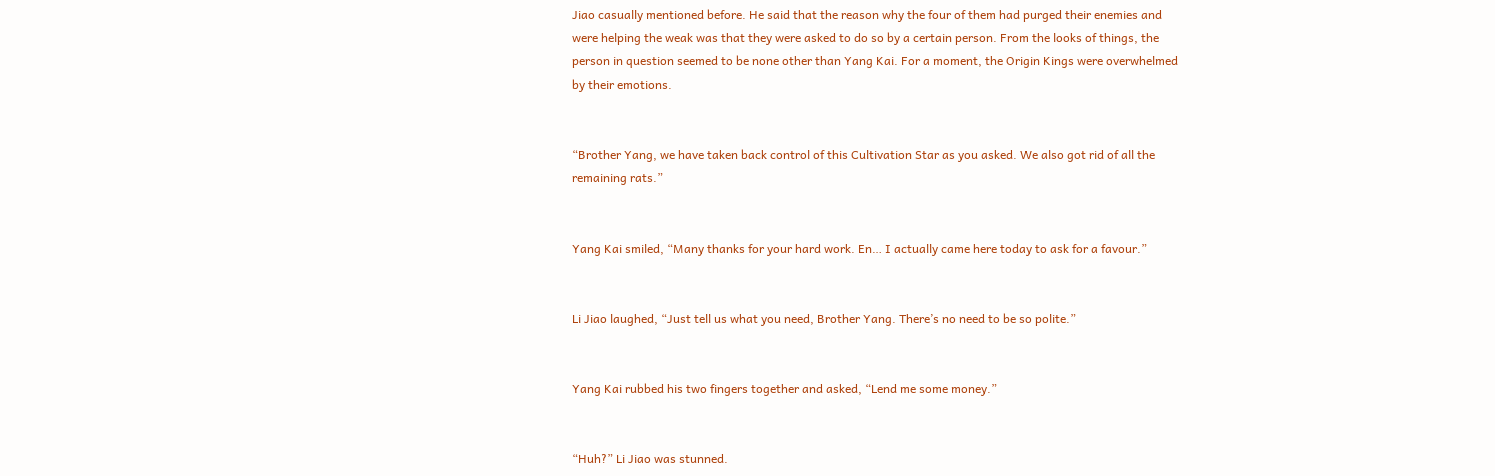Jiao casually mentioned before. He said that the reason why the four of them had purged their enemies and were helping the weak was that they were asked to do so by a certain person. From the looks of things, the person in question seemed to be none other than Yang Kai. For a moment, the Origin Kings were overwhelmed by their emotions.


“Brother Yang, we have taken back control of this Cultivation Star as you asked. We also got rid of all the remaining rats.”


Yang Kai smiled, “Many thanks for your hard work. En… I actually came here today to ask for a favour.”


Li Jiao laughed, “Just tell us what you need, Brother Yang. There’s no need to be so polite.”


Yang Kai rubbed his two fingers together and asked, “Lend me some money.”


“Huh?” Li Jiao was stunned.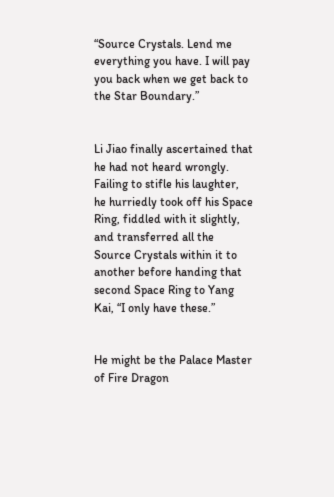“Source Crystals. Lend me everything you have. I will pay you back when we get back to the Star Boundary.”


Li Jiao finally ascertained that he had not heard wrongly. Failing to stifle his laughter, he hurriedly took off his Space Ring, fiddled with it slightly, and transferred all the Source Crystals within it to another before handing that second Space Ring to Yang Kai, “I only have these.”


He might be the Palace Master of Fire Dragon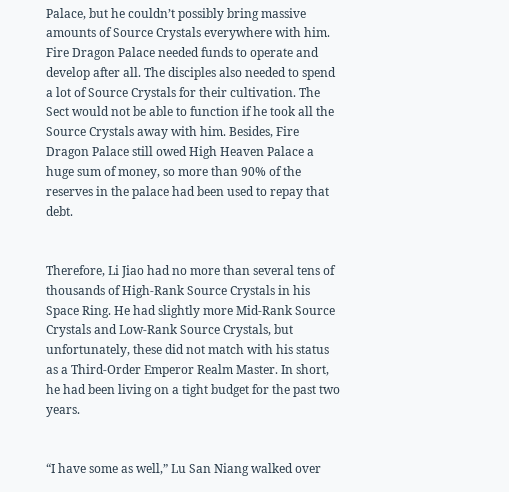Palace, but he couldn’t possibly bring massive amounts of Source Crystals everywhere with him. Fire Dragon Palace needed funds to operate and develop after all. The disciples also needed to spend a lot of Source Crystals for their cultivation. The Sect would not be able to function if he took all the Source Crystals away with him. Besides, Fire Dragon Palace still owed High Heaven Palace a huge sum of money, so more than 90% of the reserves in the palace had been used to repay that debt.


Therefore, Li Jiao had no more than several tens of thousands of High-Rank Source Crystals in his Space Ring. He had slightly more Mid-Rank Source Crystals and Low-Rank Source Crystals, but unfortunately, these did not match with his status as a Third-Order Emperor Realm Master. In short, he had been living on a tight budget for the past two years.


“I have some as well,” Lu San Niang walked over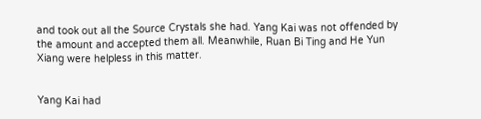and took out all the Source Crystals she had. Yang Kai was not offended by the amount and accepted them all. Meanwhile, Ruan Bi Ting and He Yun Xiang were helpless in this matter.


Yang Kai had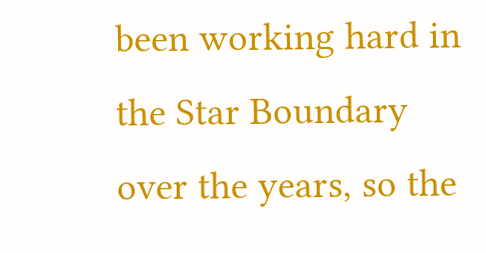been working hard in the Star Boundary over the years, so the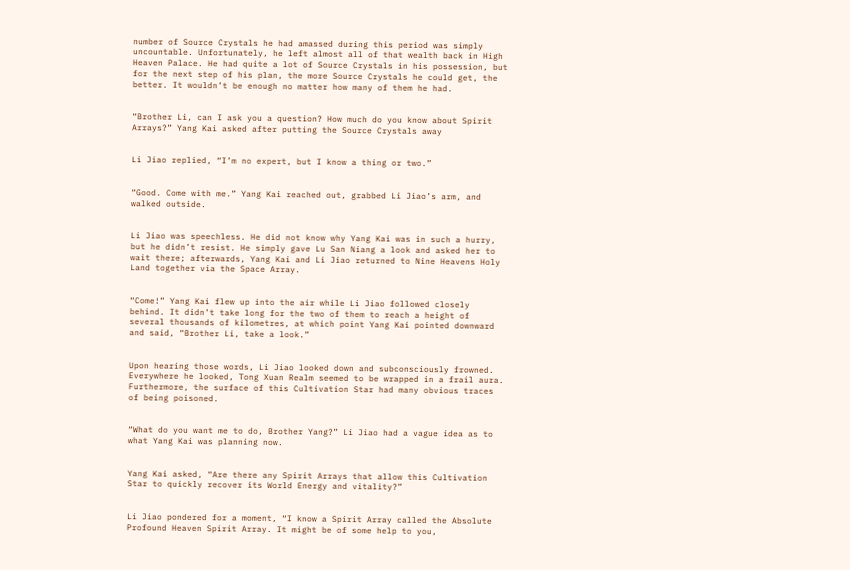number of Source Crystals he had amassed during this period was simply uncountable. Unfortunately, he left almost all of that wealth back in High Heaven Palace. He had quite a lot of Source Crystals in his possession, but for the next step of his plan, the more Source Crystals he could get, the better. It wouldn’t be enough no matter how many of them he had.


“Brother Li, can I ask you a question? How much do you know about Spirit Arrays?” Yang Kai asked after putting the Source Crystals away


Li Jiao replied, “I’m no expert, but I know a thing or two.”


“Good. Come with me.” Yang Kai reached out, grabbed Li Jiao’s arm, and walked outside.


Li Jiao was speechless. He did not know why Yang Kai was in such a hurry, but he didn’t resist. He simply gave Lu San Niang a look and asked her to wait there; afterwards, Yang Kai and Li Jiao returned to Nine Heavens Holy Land together via the Space Array.


“Come!” Yang Kai flew up into the air while Li Jiao followed closely behind. It didn’t take long for the two of them to reach a height of several thousands of kilometres, at which point Yang Kai pointed downward and said, “Brother Li, take a look.”


Upon hearing those words, Li Jiao looked down and subconsciously frowned. Everywhere he looked, Tong Xuan Realm seemed to be wrapped in a frail aura. Furthermore, the surface of this Cultivation Star had many obvious traces of being poisoned.


“What do you want me to do, Brother Yang?” Li Jiao had a vague idea as to what Yang Kai was planning now.


Yang Kai asked, “Are there any Spirit Arrays that allow this Cultivation Star to quickly recover its World Energy and vitality?”


Li Jiao pondered for a moment, “I know a Spirit Array called the Absolute Profound Heaven Spirit Array. It might be of some help to you,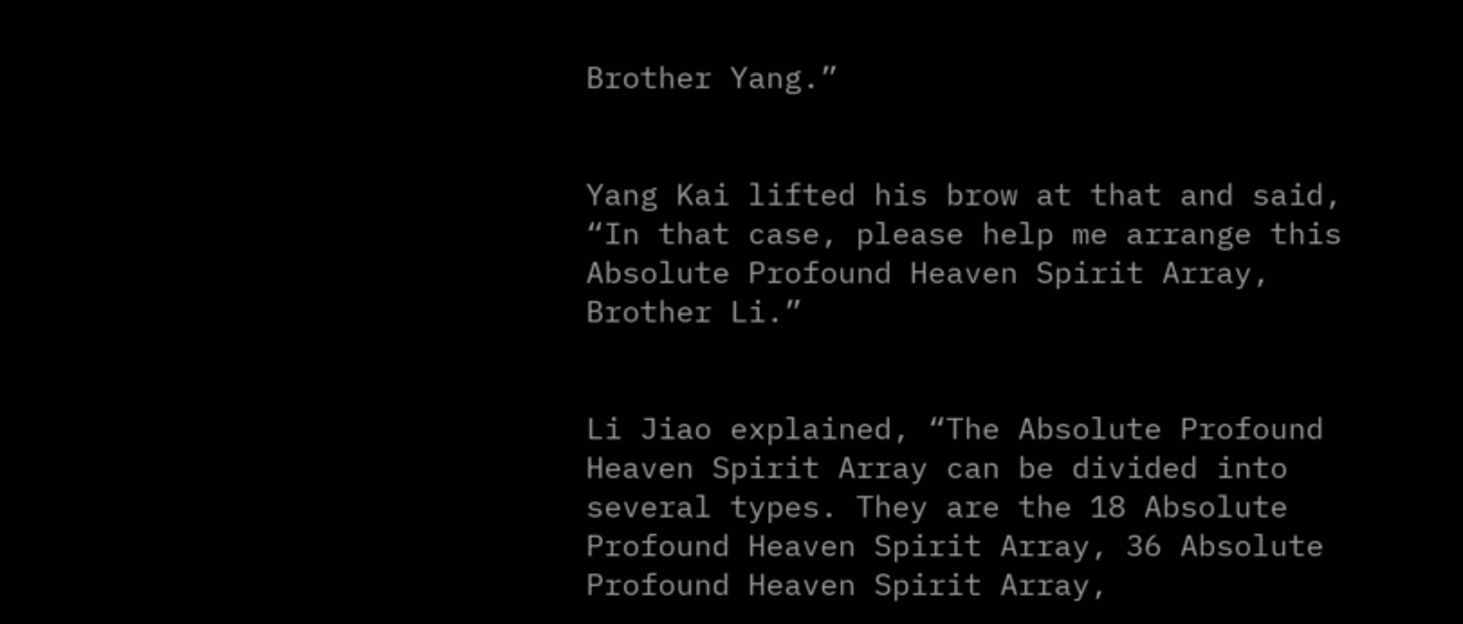Brother Yang.”


Yang Kai lifted his brow at that and said, “In that case, please help me arrange this Absolute Profound Heaven Spirit Array, Brother Li.”


Li Jiao explained, “The Absolute Profound Heaven Spirit Array can be divided into several types. They are the 18 Absolute Profound Heaven Spirit Array, 36 Absolute Profound Heaven Spirit Array,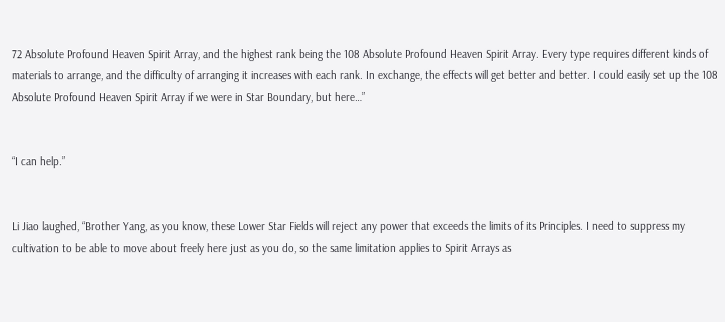72 Absolute Profound Heaven Spirit Array, and the highest rank being the 108 Absolute Profound Heaven Spirit Array. Every type requires different kinds of materials to arrange, and the difficulty of arranging it increases with each rank. In exchange, the effects will get better and better. I could easily set up the 108 Absolute Profound Heaven Spirit Array if we were in Star Boundary, but here…”


“I can help.”


Li Jiao laughed, “Brother Yang, as you know, these Lower Star Fields will reject any power that exceeds the limits of its Principles. I need to suppress my cultivation to be able to move about freely here just as you do, so the same limitation applies to Spirit Arrays as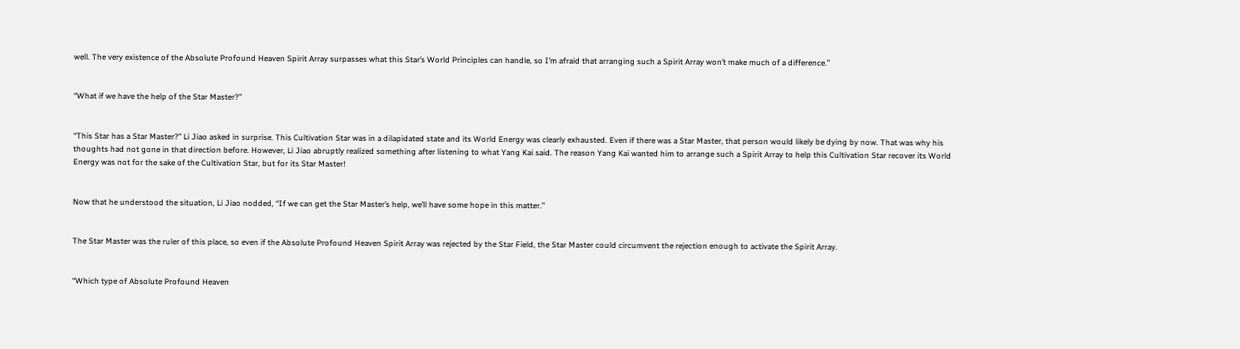well. The very existence of the Absolute Profound Heaven Spirit Array surpasses what this Star’s World Principles can handle, so I’m afraid that arranging such a Spirit Array won’t make much of a difference.”


“What if we have the help of the Star Master?”


“This Star has a Star Master?” Li Jiao asked in surprise. This Cultivation Star was in a dilapidated state and its World Energy was clearly exhausted. Even if there was a Star Master, that person would likely be dying by now. That was why his thoughts had not gone in that direction before. However, Li Jiao abruptly realized something after listening to what Yang Kai said. The reason Yang Kai wanted him to arrange such a Spirit Array to help this Cultivation Star recover its World Energy was not for the sake of the Cultivation Star, but for its Star Master!


Now that he understood the situation, Li Jiao nodded, “If we can get the Star Master’s help, we’ll have some hope in this matter.”


The Star Master was the ruler of this place, so even if the Absolute Profound Heaven Spirit Array was rejected by the Star Field, the Star Master could circumvent the rejection enough to activate the Spirit Array.


“Which type of Absolute Profound Heaven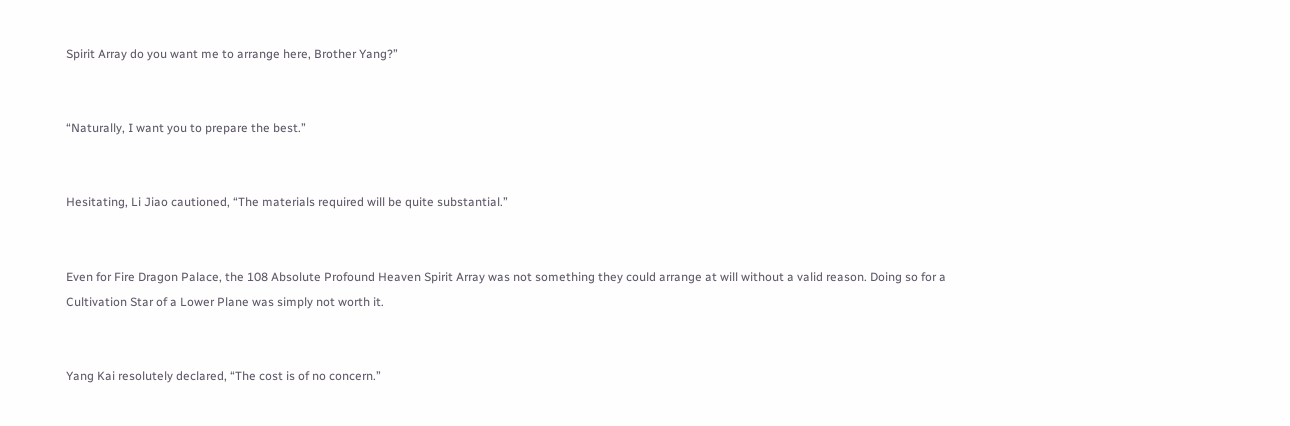Spirit Array do you want me to arrange here, Brother Yang?”


“Naturally, I want you to prepare the best.”


Hesitating, Li Jiao cautioned, “The materials required will be quite substantial.”


Even for Fire Dragon Palace, the 108 Absolute Profound Heaven Spirit Array was not something they could arrange at will without a valid reason. Doing so for a Cultivation Star of a Lower Plane was simply not worth it.


Yang Kai resolutely declared, “The cost is of no concern.”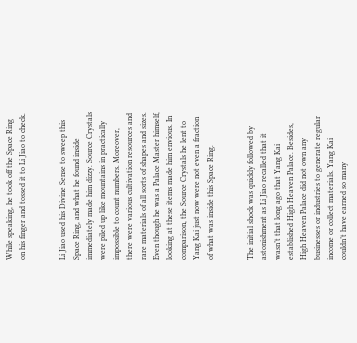While speaking, he took off the Space Ring on his finger and tossed it to Li Jiao to check.


Li Jiao used his Divine Sense to sweep this Space Ring, and what he found inside immediately made him dizzy. Source Crystals were piled up like mountains in practically impossible to count numbers. Moreover, there were various cultivation resources and rare materials of all sorts of shapes and sizes. Even though he was a Palace Master himself, looking at these items made him envious. In comparison, the Source Crystals he lent to Yang Kai just now were not even a fraction of what was inside this Space Ring.


The initial shock was quickly followed by astonishment as Li Jiao recalled that it wasn’t that long ago that Yang Kai established High Heaven Palace. Besides, High Heaven Palace did not own any businesses or industries to generate regular income or collect materials. Yang Kai couldn’t have earned so many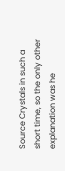Source Crystals in such a short time, so the only other explanation was he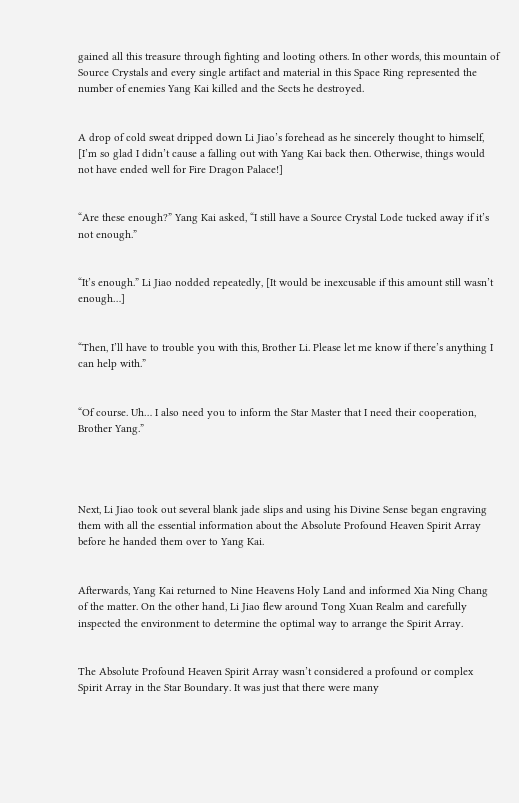gained all this treasure through fighting and looting others. In other words, this mountain of Source Crystals and every single artifact and material in this Space Ring represented the number of enemies Yang Kai killed and the Sects he destroyed.


A drop of cold sweat dripped down Li Jiao’s forehead as he sincerely thought to himself, [I’m so glad I didn’t cause a falling out with Yang Kai back then. Otherwise, things would not have ended well for Fire Dragon Palace!]


“Are these enough?” Yang Kai asked, “I still have a Source Crystal Lode tucked away if it’s not enough.”


“It’s enough.” Li Jiao nodded repeatedly, [It would be inexcusable if this amount still wasn’t enough…]


“Then, I’ll have to trouble you with this, Brother Li. Please let me know if there’s anything I can help with.”


“Of course. Uh… I also need you to inform the Star Master that I need their cooperation, Brother Yang.”




Next, Li Jiao took out several blank jade slips and using his Divine Sense began engraving them with all the essential information about the Absolute Profound Heaven Spirit Array before he handed them over to Yang Kai.


Afterwards, Yang Kai returned to Nine Heavens Holy Land and informed Xia Ning Chang of the matter. On the other hand, Li Jiao flew around Tong Xuan Realm and carefully inspected the environment to determine the optimal way to arrange the Spirit Array.


The Absolute Profound Heaven Spirit Array wasn’t considered a profound or complex Spirit Array in the Star Boundary. It was just that there were many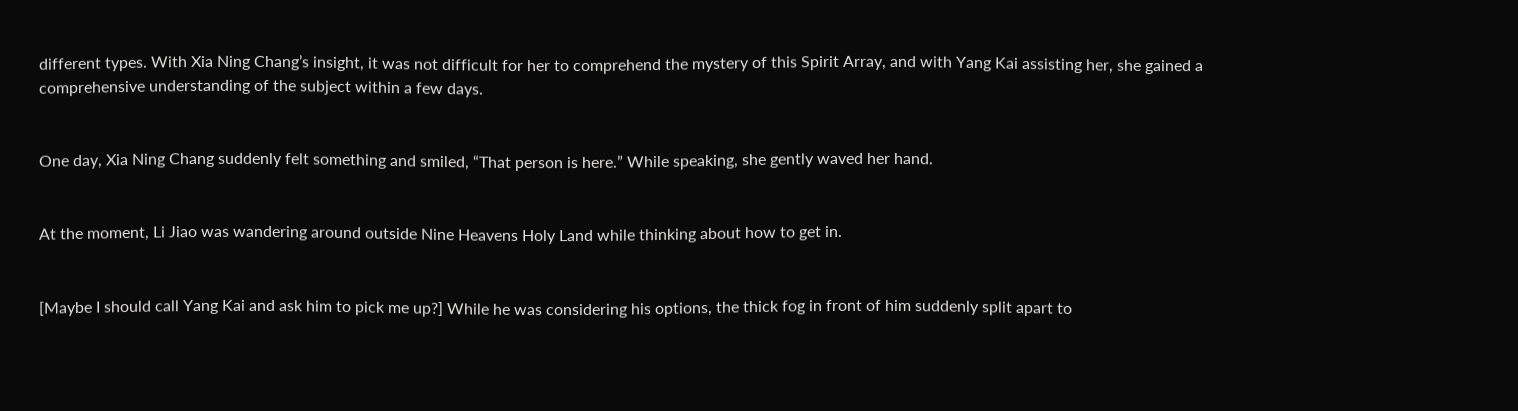different types. With Xia Ning Chang’s insight, it was not difficult for her to comprehend the mystery of this Spirit Array, and with Yang Kai assisting her, she gained a comprehensive understanding of the subject within a few days.


One day, Xia Ning Chang suddenly felt something and smiled, “That person is here.” While speaking, she gently waved her hand.


At the moment, Li Jiao was wandering around outside Nine Heavens Holy Land while thinking about how to get in.


[Maybe I should call Yang Kai and ask him to pick me up?] While he was considering his options, the thick fog in front of him suddenly split apart to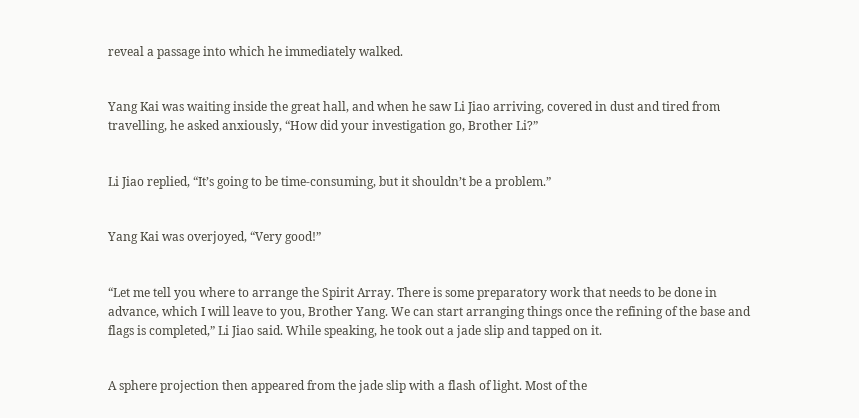reveal a passage into which he immediately walked.


Yang Kai was waiting inside the great hall, and when he saw Li Jiao arriving, covered in dust and tired from travelling, he asked anxiously, “How did your investigation go, Brother Li?”


Li Jiao replied, “It’s going to be time-consuming, but it shouldn’t be a problem.”


Yang Kai was overjoyed, “Very good!”


“Let me tell you where to arrange the Spirit Array. There is some preparatory work that needs to be done in advance, which I will leave to you, Brother Yang. We can start arranging things once the refining of the base and flags is completed,” Li Jiao said. While speaking, he took out a jade slip and tapped on it.


A sphere projection then appeared from the jade slip with a flash of light. Most of the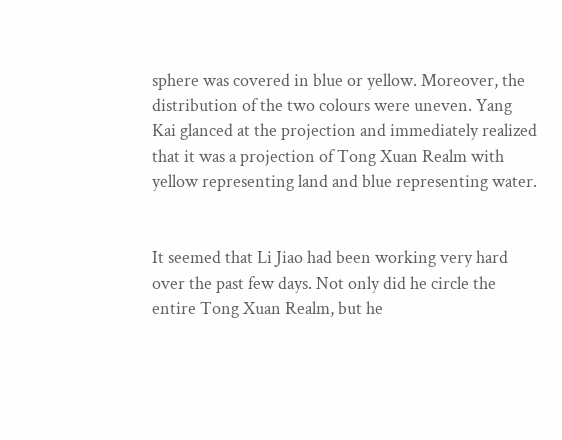sphere was covered in blue or yellow. Moreover, the distribution of the two colours were uneven. Yang Kai glanced at the projection and immediately realized that it was a projection of Tong Xuan Realm with yellow representing land and blue representing water.


It seemed that Li Jiao had been working very hard over the past few days. Not only did he circle the entire Tong Xuan Realm, but he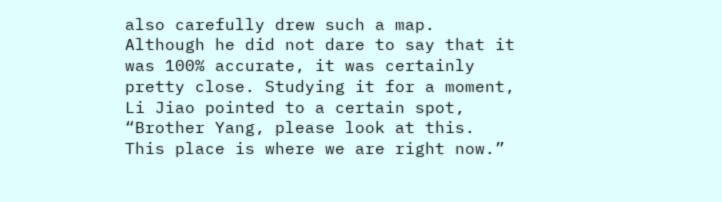also carefully drew such a map. Although he did not dare to say that it was 100% accurate, it was certainly pretty close. Studying it for a moment, Li Jiao pointed to a certain spot, “Brother Yang, please look at this. This place is where we are right now.”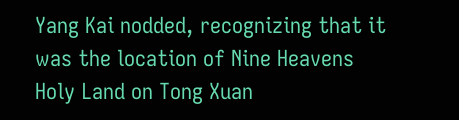Yang Kai nodded, recognizing that it was the location of Nine Heavens Holy Land on Tong Xuan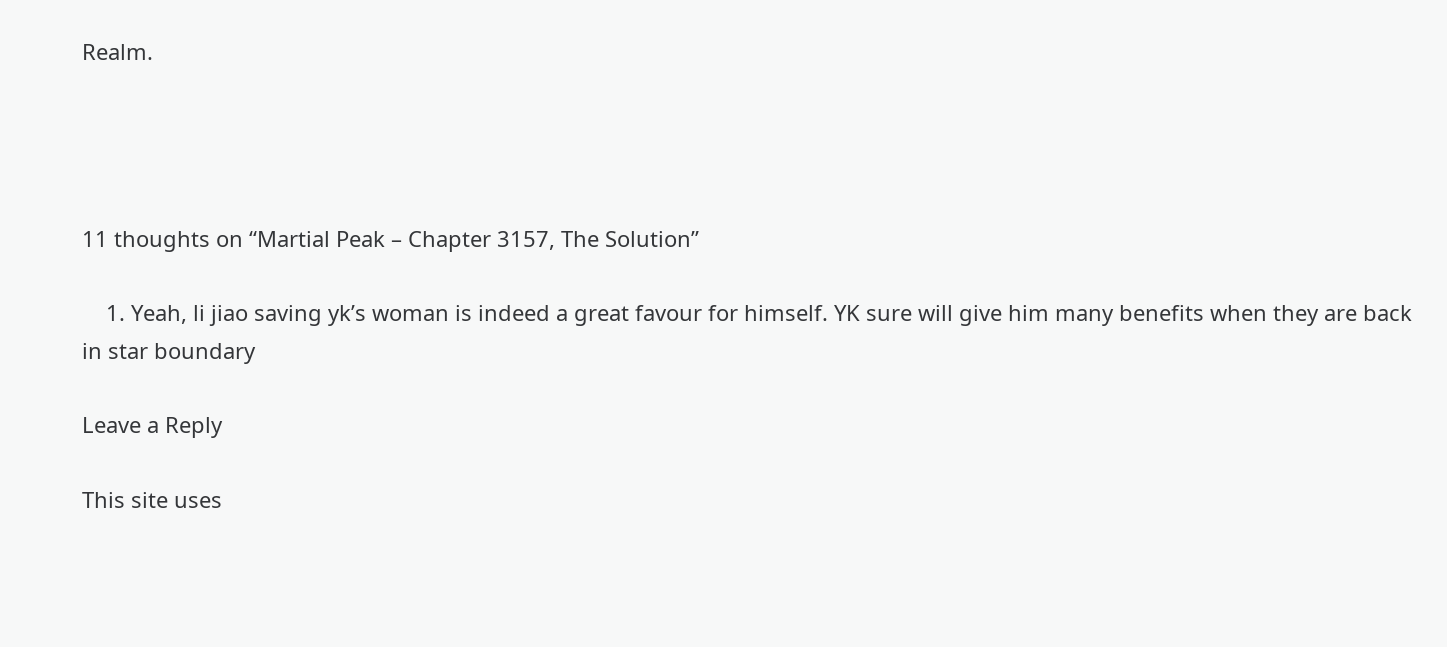Realm.




11 thoughts on “Martial Peak – Chapter 3157, The Solution”

    1. Yeah, li jiao saving yk’s woman is indeed a great favour for himself. YK sure will give him many benefits when they are back in star boundary

Leave a Reply

This site uses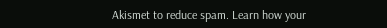Akismet to reduce spam. Learn how your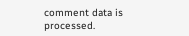comment data is processed.